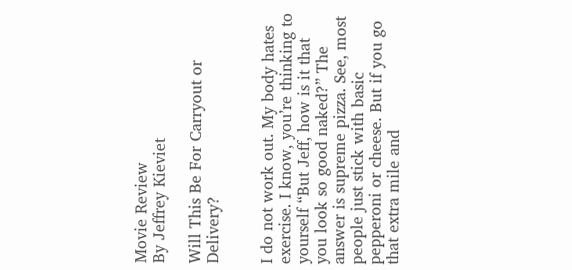Movie Review
By Jeffrey Kieviet

Will This Be For Carryout or Delivery?


I do not work out. My body hates exercise. I know, you’re thinking to yourself “But Jeff, how is it that you look so good naked?” The answer is supreme pizza. See, most people just stick with basic pepperoni or cheese. But if you go that extra mile and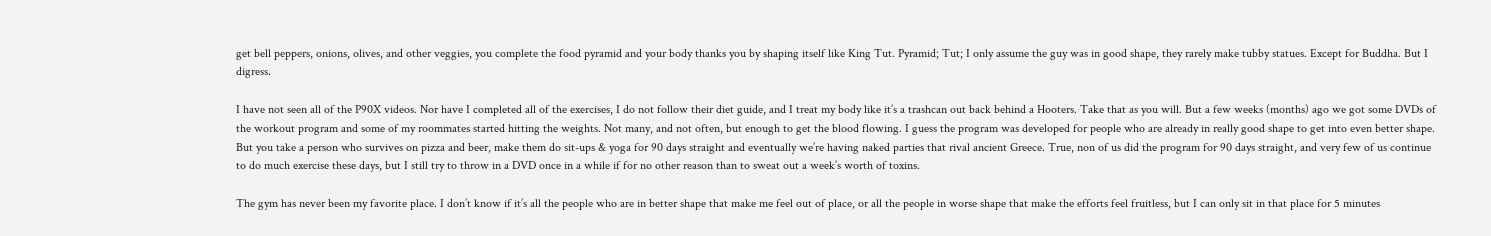get bell peppers, onions, olives, and other veggies, you complete the food pyramid and your body thanks you by shaping itself like King Tut. Pyramid; Tut; I only assume the guy was in good shape, they rarely make tubby statues. Except for Buddha. But I digress.

I have not seen all of the P90X videos. Nor have I completed all of the exercises, I do not follow their diet guide, and I treat my body like it’s a trashcan out back behind a Hooters. Take that as you will. But a few weeks (months) ago we got some DVDs of the workout program and some of my roommates started hitting the weights. Not many, and not often, but enough to get the blood flowing. I guess the program was developed for people who are already in really good shape to get into even better shape. But you take a person who survives on pizza and beer, make them do sit-ups & yoga for 90 days straight and eventually we’re having naked parties that rival ancient Greece. True, non of us did the program for 90 days straight, and very few of us continue to do much exercise these days, but I still try to throw in a DVD once in a while if for no other reason than to sweat out a week’s worth of toxins.

The gym has never been my favorite place. I don’t know if it’s all the people who are in better shape that make me feel out of place, or all the people in worse shape that make the efforts feel fruitless, but I can only sit in that place for 5 minutes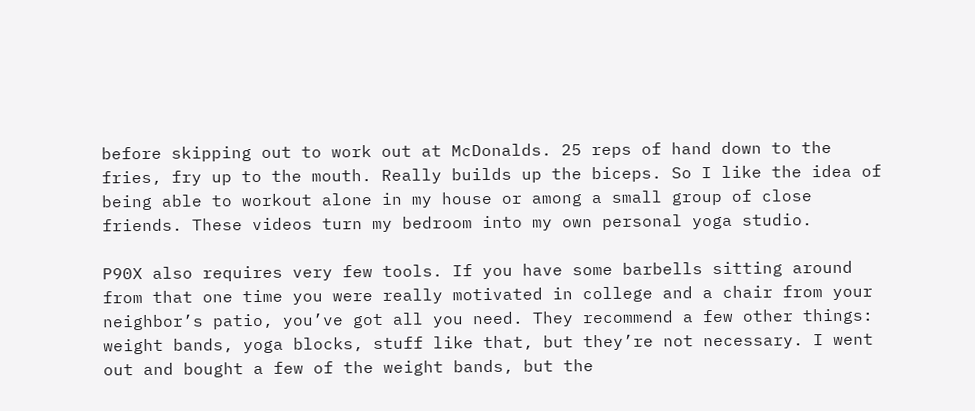before skipping out to work out at McDonalds. 25 reps of hand down to the fries, fry up to the mouth. Really builds up the biceps. So I like the idea of being able to workout alone in my house or among a small group of close friends. These videos turn my bedroom into my own personal yoga studio.

P90X also requires very few tools. If you have some barbells sitting around from that one time you were really motivated in college and a chair from your neighbor’s patio, you’ve got all you need. They recommend a few other things: weight bands, yoga blocks, stuff like that, but they’re not necessary. I went out and bought a few of the weight bands, but the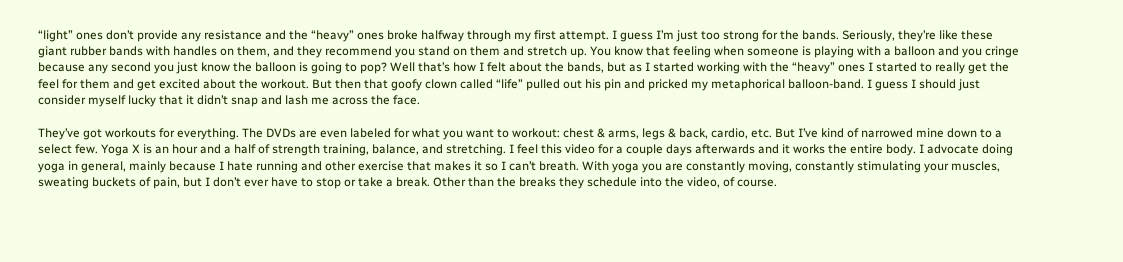“light” ones don’t provide any resistance and the “heavy” ones broke halfway through my first attempt. I guess I’m just too strong for the bands. Seriously, they’re like these giant rubber bands with handles on them, and they recommend you stand on them and stretch up. You know that feeling when someone is playing with a balloon and you cringe because any second you just know the balloon is going to pop? Well that’s how I felt about the bands, but as I started working with the “heavy” ones I started to really get the feel for them and get excited about the workout. But then that goofy clown called “life” pulled out his pin and pricked my metaphorical balloon-band. I guess I should just consider myself lucky that it didn’t snap and lash me across the face.

They’ve got workouts for everything. The DVDs are even labeled for what you want to workout: chest & arms, legs & back, cardio, etc. But I’ve kind of narrowed mine down to a select few. Yoga X is an hour and a half of strength training, balance, and stretching. I feel this video for a couple days afterwards and it works the entire body. I advocate doing yoga in general, mainly because I hate running and other exercise that makes it so I can’t breath. With yoga you are constantly moving, constantly stimulating your muscles, sweating buckets of pain, but I don’t ever have to stop or take a break. Other than the breaks they schedule into the video, of course.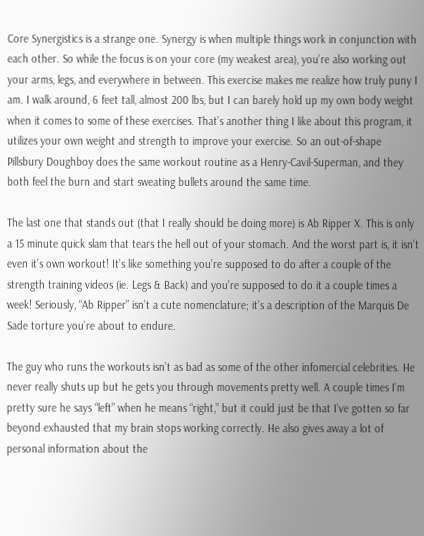Core Synergistics is a strange one. Synergy is when multiple things work in conjunction with each other. So while the focus is on your core (my weakest area), you’re also working out your arms, legs, and everywhere in between. This exercise makes me realize how truly puny I am. I walk around, 6 feet tall, almost 200 lbs, but I can barely hold up my own body weight when it comes to some of these exercises. That’s another thing I like about this program, it utilizes your own weight and strength to improve your exercise. So an out-of-shape Pillsbury Doughboy does the same workout routine as a Henry-Cavil-Superman, and they both feel the burn and start sweating bullets around the same time.

The last one that stands out (that I really should be doing more) is Ab Ripper X. This is only a 15 minute quick slam that tears the hell out of your stomach. And the worst part is, it isn’t even it’s own workout! It’s like something you’re supposed to do after a couple of the strength training videos (ie. Legs & Back) and you’re supposed to do it a couple times a week! Seriously, “Ab Ripper” isn’t a cute nomenclature; it’s a description of the Marquis De Sade torture you’re about to endure.

The guy who runs the workouts isn’t as bad as some of the other infomercial celebrities. He never really shuts up but he gets you through movements pretty well. A couple times I’m pretty sure he says “left” when he means “right,” but it could just be that I’ve gotten so far beyond exhausted that my brain stops working correctly. He also gives away a lot of personal information about the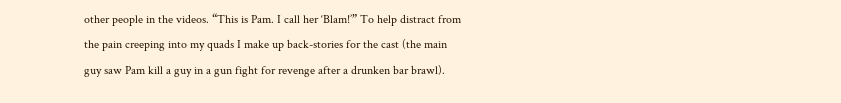other people in the videos. “This is Pam. I call her ‘Blam!’” To help distract from the pain creeping into my quads I make up back-stories for the cast (the main guy saw Pam kill a guy in a gun fight for revenge after a drunken bar brawl).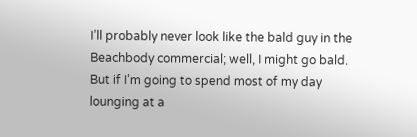I’ll probably never look like the bald guy in the Beachbody commercial; well, I might go bald. But if I’m going to spend most of my day lounging at a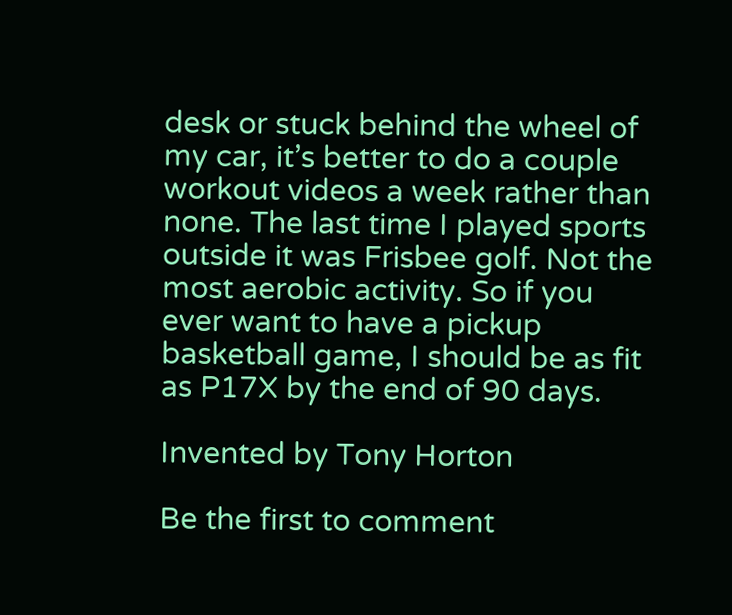desk or stuck behind the wheel of my car, it’s better to do a couple workout videos a week rather than none. The last time I played sports outside it was Frisbee golf. Not the most aerobic activity. So if you ever want to have a pickup basketball game, I should be as fit as P17X by the end of 90 days.

Invented by Tony Horton

Be the first to comment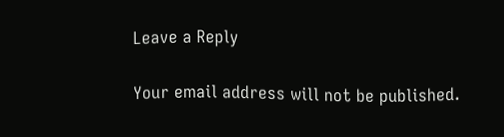Leave a Reply

Your email address will not be published.